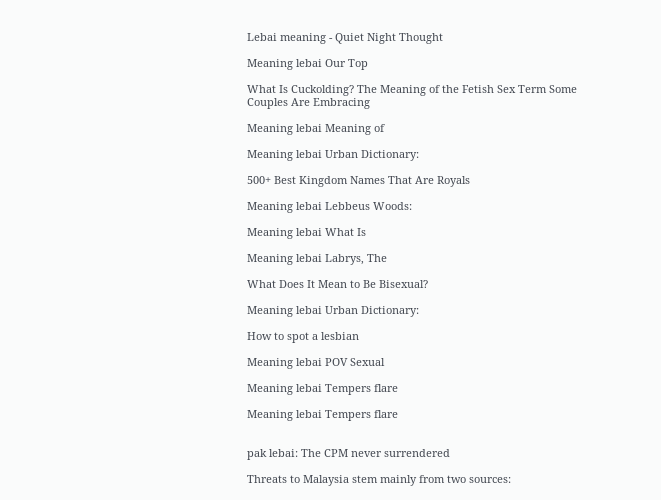Lebai meaning - Quiet Night Thought

Meaning lebai Our Top

What Is Cuckolding? The Meaning of the Fetish Sex Term Some Couples Are Embracing

Meaning lebai Meaning of

Meaning lebai Urban Dictionary:

500+ Best Kingdom Names That Are Royals

Meaning lebai Lebbeus Woods:

Meaning lebai What Is

Meaning lebai Labrys, The

What Does It Mean to Be Bisexual?

Meaning lebai Urban Dictionary:

How to spot a lesbian

Meaning lebai POV Sexual

Meaning lebai Tempers flare

Meaning lebai Tempers flare


pak lebai: The CPM never surrendered

Threats to Malaysia stem mainly from two sources: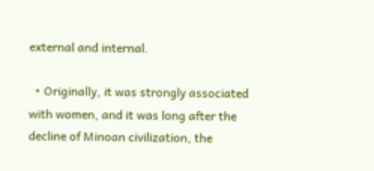external and internal.

  • Originally, it was strongly associated with women, and it was long after the decline of Minoan civilization, the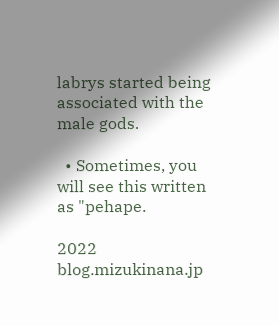labrys started being associated with the male gods.

  • Sometimes, you will see this written as "pehape.

2022 blog.mizukinana.jp